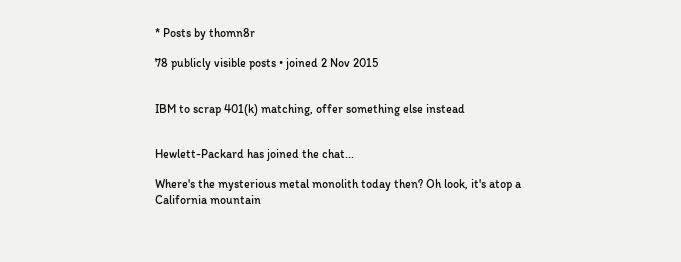* Posts by thomn8r

78 publicly visible posts • joined 2 Nov 2015


IBM to scrap 401(k) matching, offer something else instead


Hewlett-Packard has joined the chat...

Where's the mysterious metal monolith today then? Oh look, it's atop a California mountain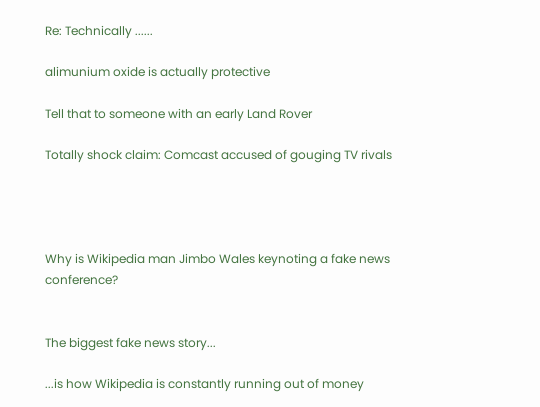Re: Technically ......

alimunium oxide is actually protective

Tell that to someone with an early Land Rover

Totally shock claim: Comcast accused of gouging TV rivals




Why is Wikipedia man Jimbo Wales keynoting a fake news conference?


The biggest fake news story...

...is how Wikipedia is constantly running out of money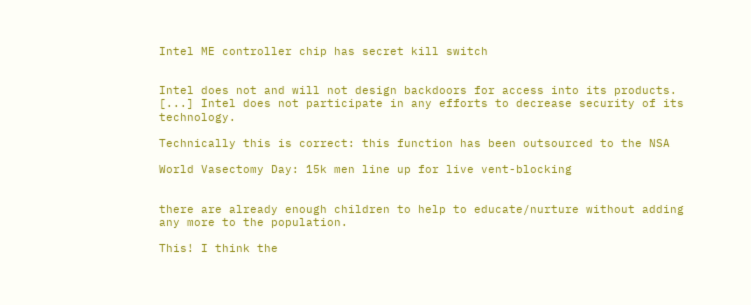Intel ME controller chip has secret kill switch


Intel does not and will not design backdoors for access into its products. [...] Intel does not participate in any efforts to decrease security of its technology.

Technically this is correct: this function has been outsourced to the NSA

World Vasectomy Day: 15k men line up for live vent-blocking


there are already enough children to help to educate/nurture without adding any more to the population.

This! I think the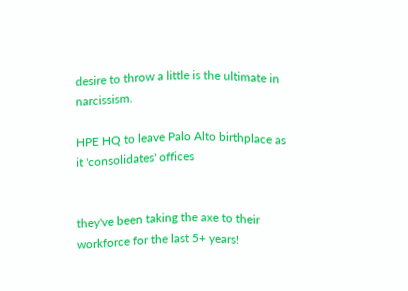desire to throw a little is the ultimate in narcissism.

HPE HQ to leave Palo Alto birthplace as it 'consolidates' offices


they've been taking the axe to their workforce for the last 5+ years!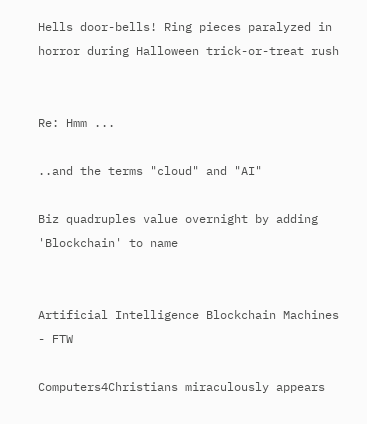Hells door-bells! Ring pieces paralyzed in horror during Halloween trick-or-treat rush


Re: Hmm ...

..and the terms "cloud" and "AI"

Biz quadruples value overnight by adding 'Blockchain' to name


Artificial Intelligence Blockchain Machines - FTW

Computers4Christians miraculously appears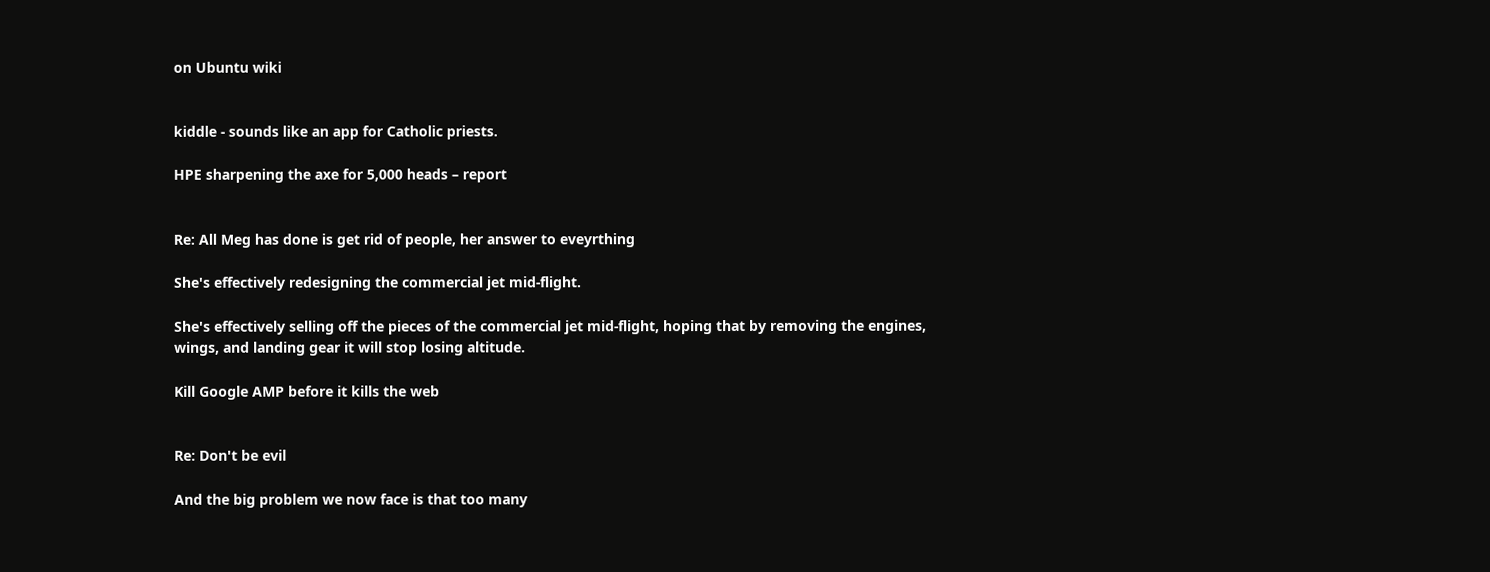on Ubuntu wiki


kiddle - sounds like an app for Catholic priests.

HPE sharpening the axe for 5,000 heads – report


Re: All Meg has done is get rid of people, her answer to eveyrthing

She's effectively redesigning the commercial jet mid-flight.

She's effectively selling off the pieces of the commercial jet mid-flight, hoping that by removing the engines, wings, and landing gear it will stop losing altitude.

Kill Google AMP before it kills the web


Re: Don't be evil

And the big problem we now face is that too many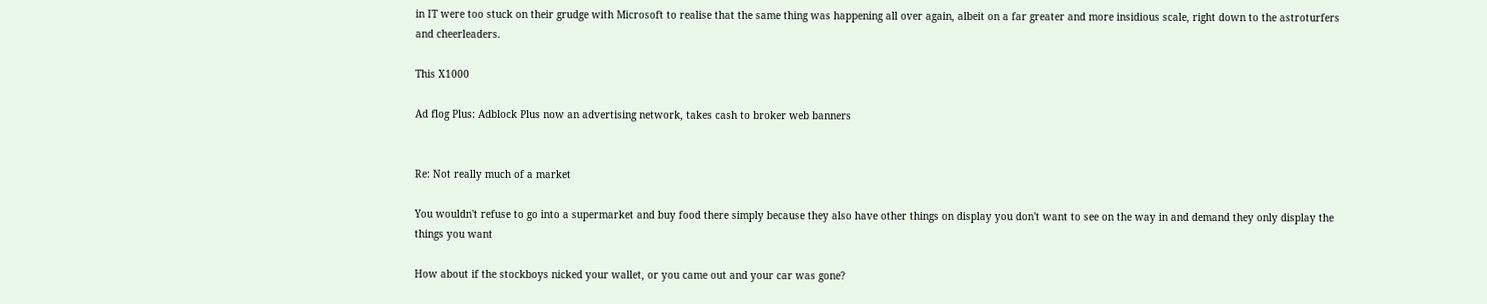in IT were too stuck on their grudge with Microsoft to realise that the same thing was happening all over again, albeit on a far greater and more insidious scale, right down to the astroturfers and cheerleaders.

This X1000

Ad flog Plus: Adblock Plus now an advertising network, takes cash to broker web banners


Re: Not really much of a market

You wouldn't refuse to go into a supermarket and buy food there simply because they also have other things on display you don't want to see on the way in and demand they only display the things you want

How about if the stockboys nicked your wallet, or you came out and your car was gone?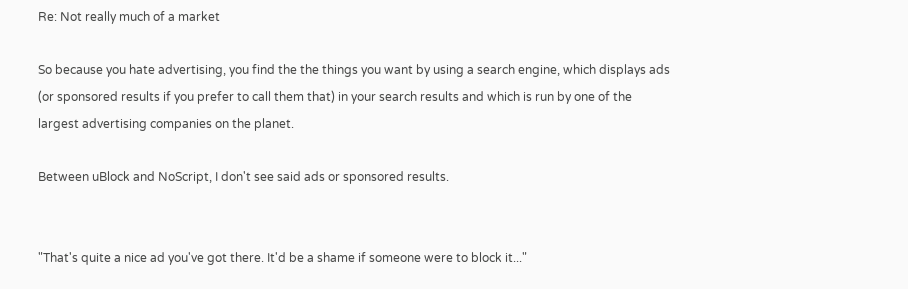Re: Not really much of a market

So because you hate advertising, you find the the things you want by using a search engine, which displays ads (or sponsored results if you prefer to call them that) in your search results and which is run by one of the largest advertising companies on the planet.

Between uBlock and NoScript, I don't see said ads or sponsored results.


"That's quite a nice ad you've got there. It'd be a shame if someone were to block it..."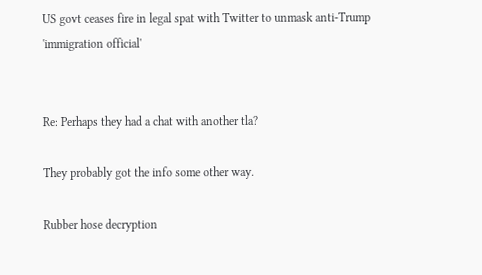US govt ceases fire in legal spat with Twitter to unmask anti-Trump 'immigration official'


Re: Perhaps they had a chat with another tla?

They probably got the info some other way.

Rubber hose decryption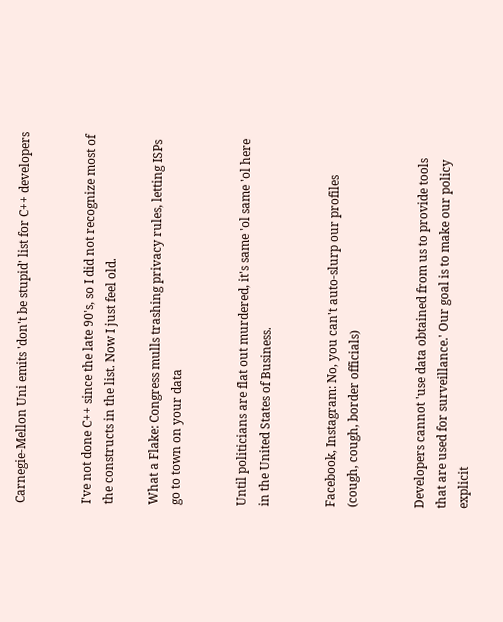Carnegie-Mellon Uni emits 'don't be stupid' list for C++ developers


I've not done C++ since the late 90's, so I did not recognize most of the constructs in the list. Now I just feel old.

What a Flake: Congress mulls trashing privacy rules, letting ISPs go to town on your data


Until politicians are flat out murdered, it's same 'ol same 'ol here in the United States of Business.


Facebook, Instagram: No, you can't auto-slurp our profiles (cough, cough, border officials)


Developers cannot 'use data obtained from us to provide tools that are used for surveillance.' Our goal is to make our policy explicit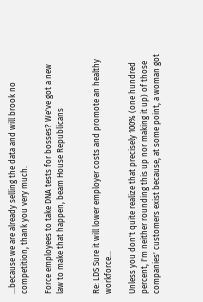...because we are already selling the data and will brook no competition, thank you very much.

Force employees to take DNA tests for bosses? We've got a new law to make that happen, beam House Republicans


Re: LDS Sure it will lower employer costs and promote an healthy workforce...

Unless you don't quite realize that precisely 100% (one hundred percent, I'm neither rounding this up nor making it up) of those companies' customers exist because, at some point, a woman got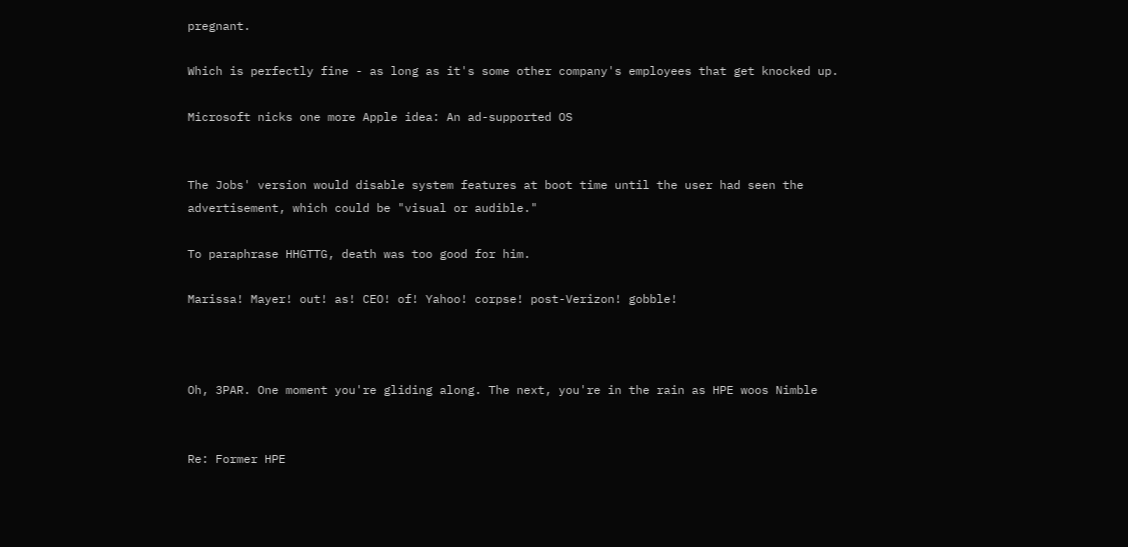pregnant.

Which is perfectly fine - as long as it's some other company's employees that get knocked up.

Microsoft nicks one more Apple idea: An ad-supported OS


The Jobs' version would disable system features at boot time until the user had seen the advertisement, which could be "visual or audible."

To paraphrase HHGTTG, death was too good for him.

Marissa! Mayer! out! as! CEO! of! Yahoo! corpse! post-Verizon! gobble!



Oh, 3PAR. One moment you're gliding along. The next, you're in the rain as HPE woos Nimble


Re: Former HPE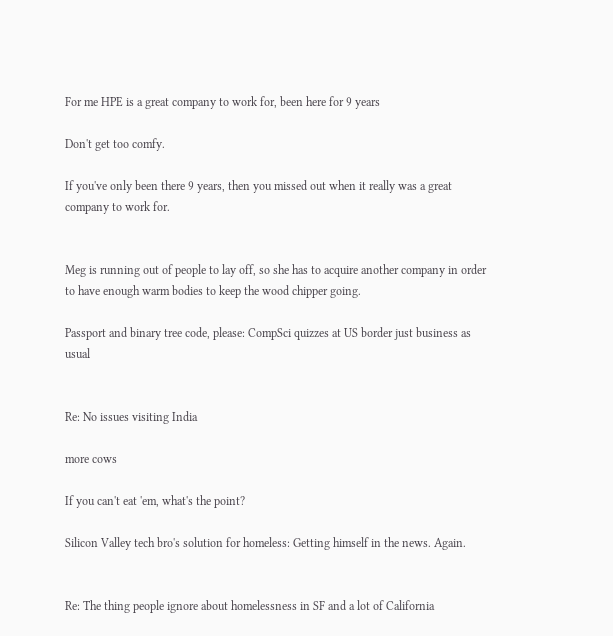For me HPE is a great company to work for, been here for 9 years

Don't get too comfy.

If you've only been there 9 years, then you missed out when it really was a great company to work for.


Meg is running out of people to lay off, so she has to acquire another company in order to have enough warm bodies to keep the wood chipper going.

Passport and binary tree code, please: CompSci quizzes at US border just business as usual


Re: No issues visiting India

more cows

If you can't eat 'em, what's the point?

Silicon Valley tech bro's solution for homeless: Getting himself in the news. Again.


Re: The thing people ignore about homelessness in SF and a lot of California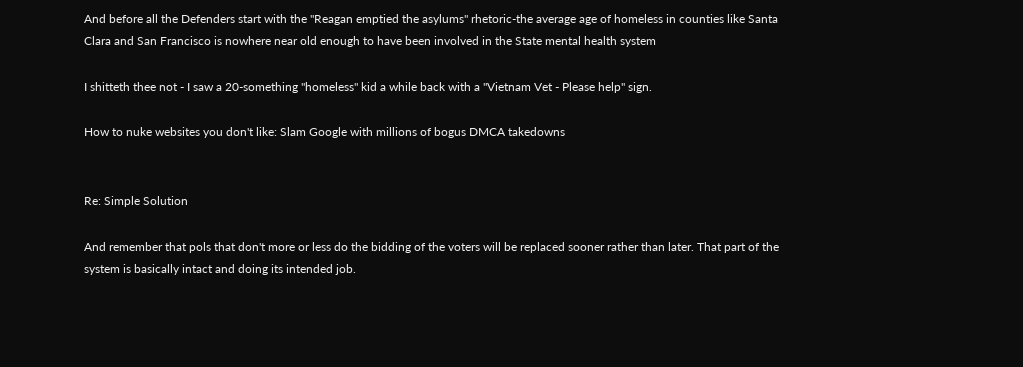And before all the Defenders start with the "Reagan emptied the asylums" rhetoric-the average age of homeless in counties like Santa Clara and San Francisco is nowhere near old enough to have been involved in the State mental health system

I shitteth thee not - I saw a 20-something "homeless" kid a while back with a "Vietnam Vet - Please help" sign.

How to nuke websites you don't like: Slam Google with millions of bogus DMCA takedowns


Re: Simple Solution

And remember that pols that don't more or less do the bidding of the voters will be replaced sooner rather than later. That part of the system is basically intact and doing its intended job.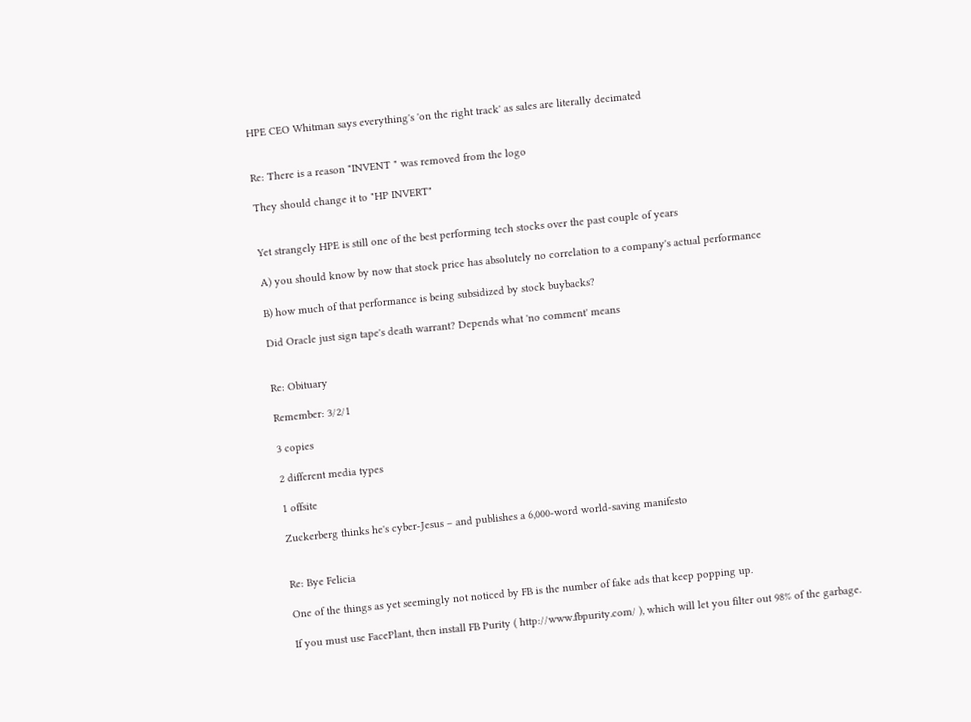HPE CEO Whitman says everything's 'on the right track' as sales are literally decimated


Re: There is a reason "INVENT " was removed from the logo

They should change it to "HP INVERT"


Yet strangely HPE is still one of the best performing tech stocks over the past couple of years

A) you should know by now that stock price has absolutely no correlation to a company's actual performance

B) how much of that performance is being subsidized by stock buybacks?

Did Oracle just sign tape's death warrant? Depends what 'no comment' means


Re: Obituary

Remember: 3/2/1

3 copies

2 different media types

1 offsite

Zuckerberg thinks he's cyber-Jesus – and publishes a 6,000-word world-saving manifesto


Re: Bye Felicia

One of the things as yet seemingly not noticed by FB is the number of fake ads that keep popping up.

If you must use FacePlant, then install FB Purity ( http://www.fbpurity.com/ ), which will let you filter out 98% of the garbage.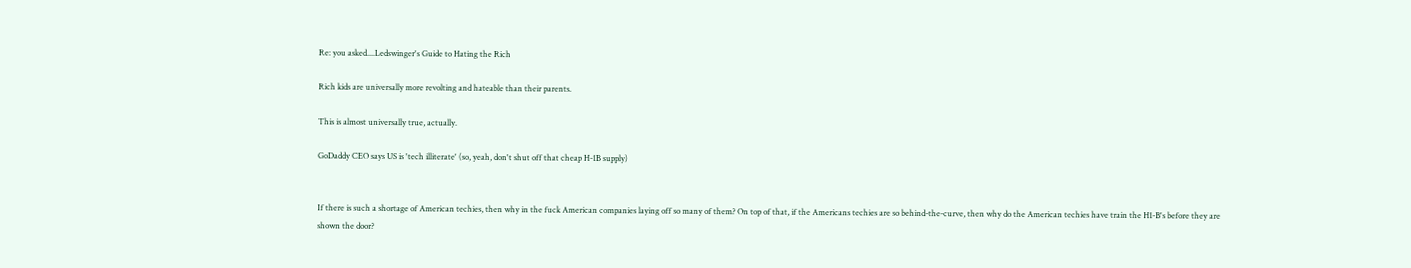Re: you asked....Ledswinger's Guide to Hating the Rich

Rich kids are universally more revolting and hateable than their parents.

This is almost universally true, actually.

GoDaddy CEO says US is 'tech illiterate' (so, yeah, don't shut off that cheap H-1B supply)


If there is such a shortage of American techies, then why in the fuck American companies laying off so many of them? On top of that, if the Americans techies are so behind-the-curve, then why do the American techies have train the H1-B's before they are shown the door?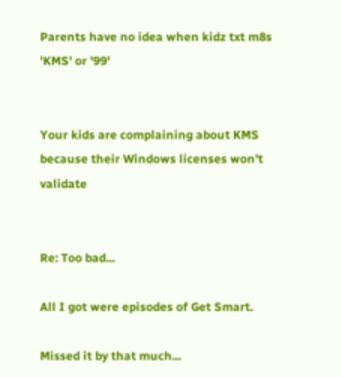Parents have no idea when kidz txt m8s 'KMS' or '99'


Your kids are complaining about KMS because their Windows licenses won't validate


Re: Too bad...

All I got were episodes of Get Smart.

Missed it by that much...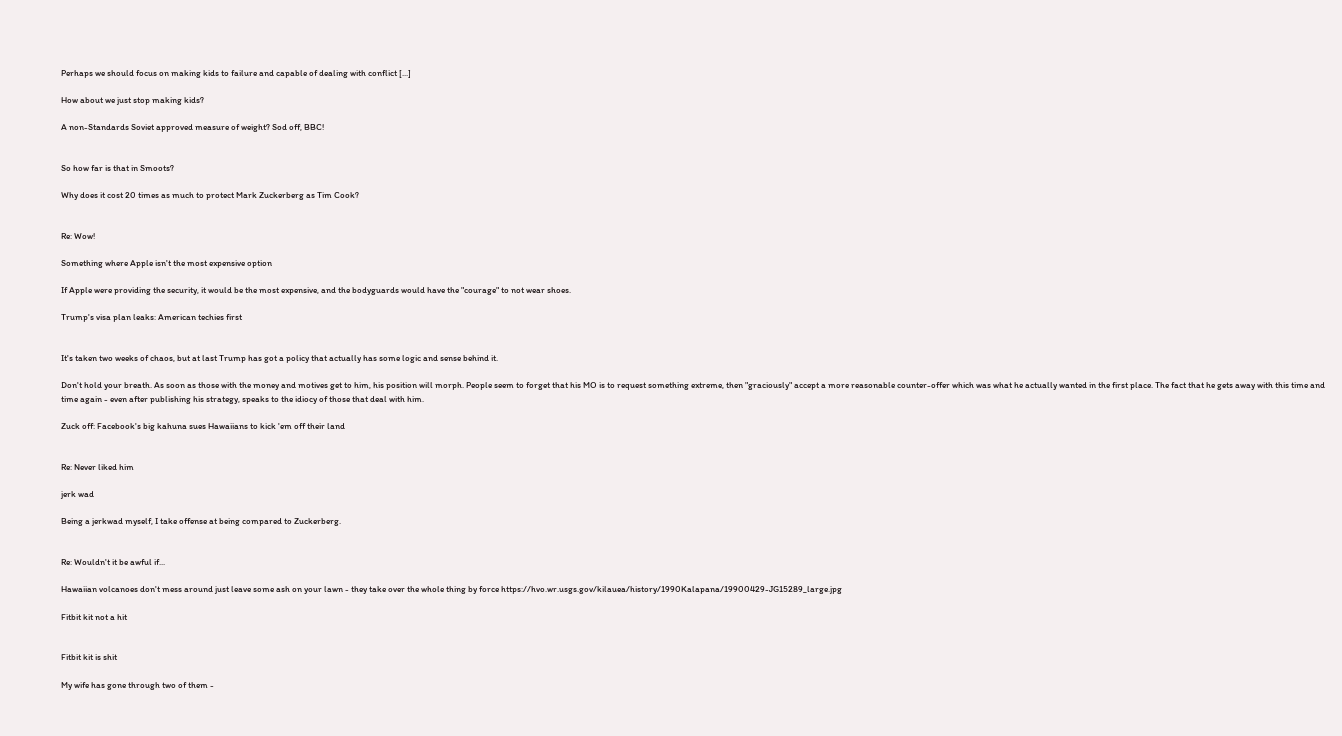Perhaps we should focus on making kids to failure and capable of dealing with conflict [...]

How about we just stop making kids?

A non-Standards Soviet approved measure of weight? Sod off, BBC!


So how far is that in Smoots?

Why does it cost 20 times as much to protect Mark Zuckerberg as Tim Cook?


Re: Wow!

Something where Apple isn't the most expensive option

If Apple were providing the security, it would be the most expensive, and the bodyguards would have the "courage" to not wear shoes.

Trump's visa plan leaks: American techies first


It's taken two weeks of chaos, but at last Trump has got a policy that actually has some logic and sense behind it.

Don't hold your breath. As soon as those with the money and motives get to him, his position will morph. People seem to forget that his MO is to request something extreme, then "graciously" accept a more reasonable counter-offer which was what he actually wanted in the first place. The fact that he gets away with this time and time again - even after publishing his strategy, speaks to the idiocy of those that deal with him.

Zuck off: Facebook's big kahuna sues Hawaiians to kick 'em off their land


Re: Never liked him

jerk wad

Being a jerkwad myself, I take offense at being compared to Zuckerberg.


Re: Wouldn't it be awful if...

Hawaiian volcanoes don't mess around just leave some ash on your lawn - they take over the whole thing by force https://hvo.wr.usgs.gov/kilauea/history/1990Kalapana/19900429-JG15289_large.jpg

Fitbit kit not a hit


Fitbit kit is shit

My wife has gone through two of them -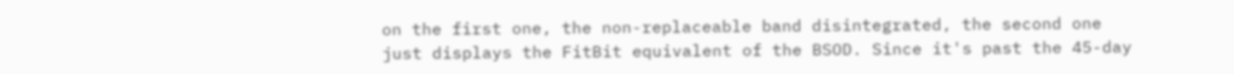on the first one, the non-replaceable band disintegrated, the second one just displays the FitBit equivalent of the BSOD. Since it's past the 45-day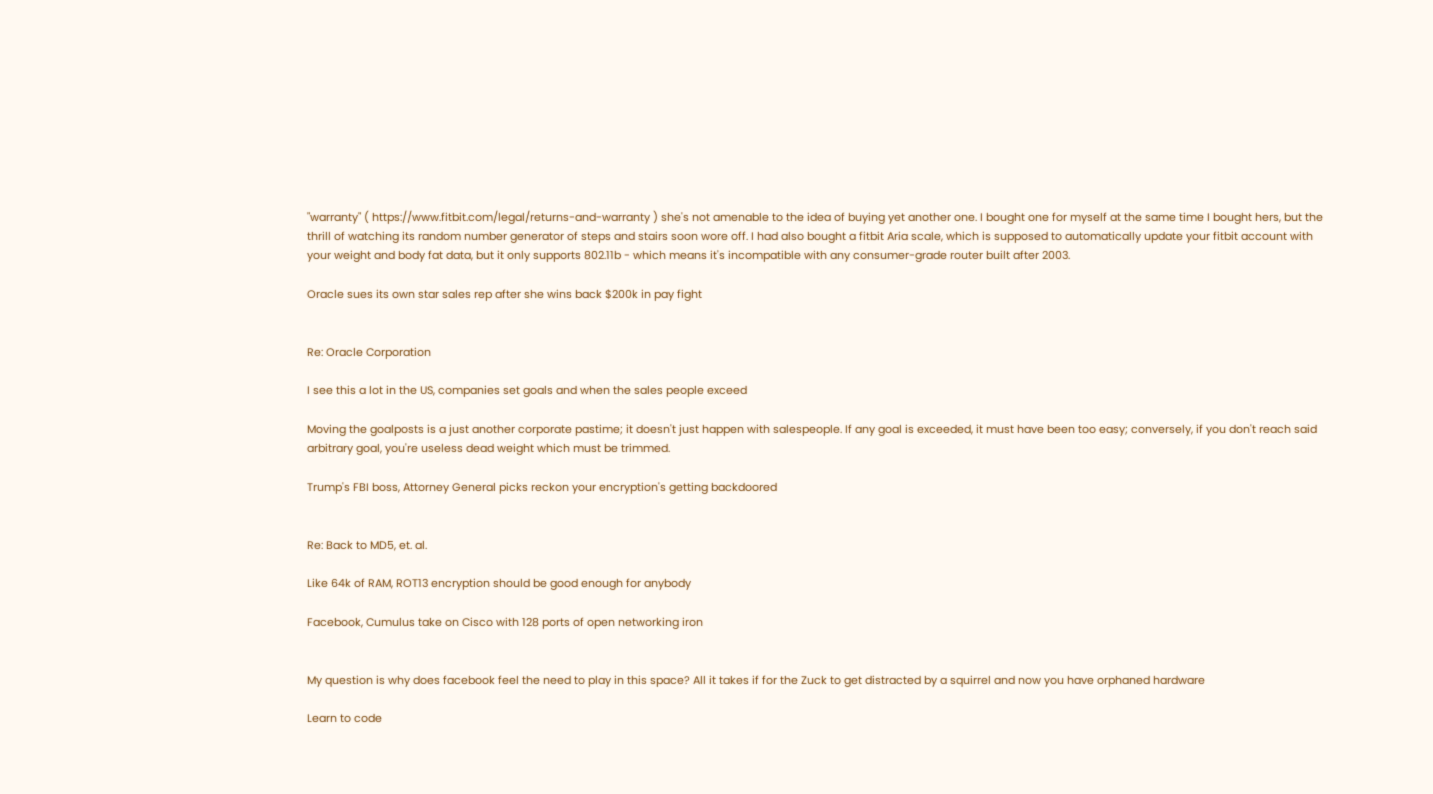"warranty" ( https://www.fitbit.com/legal/returns-and-warranty ) she's not amenable to the idea of buying yet another one. I bought one for myself at the same time I bought hers, but the thrill of watching its random number generator of steps and stairs soon wore off. I had also bought a fitbit Aria scale, which is supposed to automatically update your fitbit account with your weight and body fat data, but it only supports 802.11b - which means it's incompatible with any consumer-grade router built after 2003.

Oracle sues its own star sales rep after she wins back $200k in pay fight


Re: Oracle Corporation

I see this a lot in the US, companies set goals and when the sales people exceed

Moving the goalposts is a just another corporate pastime; it doesn't just happen with salespeople. If any goal is exceeded, it must have been too easy; conversely, if you don't reach said arbitrary goal, you're useless dead weight which must be trimmed.

Trump's FBI boss, Attorney General picks reckon your encryption's getting backdoored


Re: Back to MD5, et. al.

Like 64k of RAM, ROT13 encryption should be good enough for anybody

Facebook, Cumulus take on Cisco with 128 ports of open networking iron


My question is why does facebook feel the need to play in this space? All it takes if for the Zuck to get distracted by a squirrel and now you have orphaned hardware

Learn to code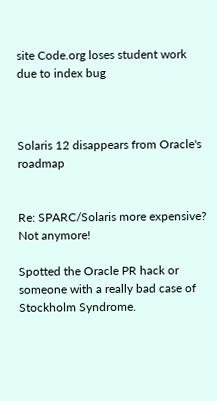site Code.org loses student work due to index bug



Solaris 12 disappears from Oracle's roadmap


Re: SPARC/Solaris more expensive? Not anymore!

Spotted the Oracle PR hack or someone with a really bad case of Stockholm Syndrome.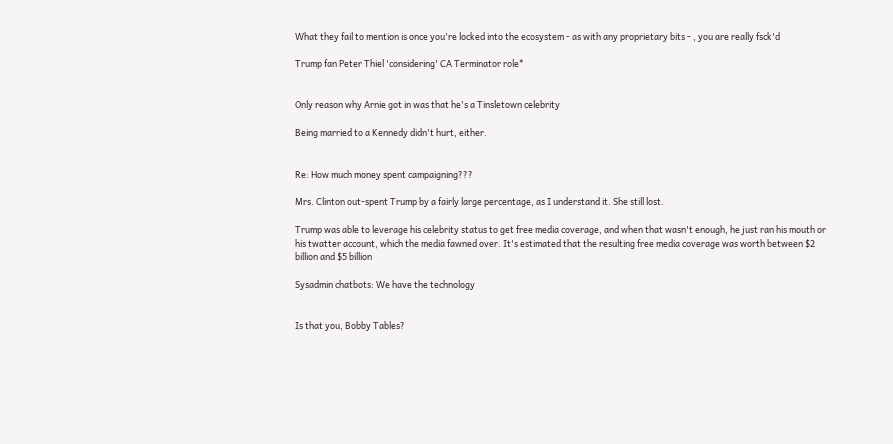What they fail to mention is once you're locked into the ecosystem - as with any proprietary bits - , you are really fsck'd

Trump fan Peter Thiel 'considering' CA Terminator role*


Only reason why Arnie got in was that he's a Tinsletown celebrity

Being married to a Kennedy didn't hurt, either.


Re: How much money spent campaigning???

Mrs. Clinton out-spent Trump by a fairly large percentage, as I understand it. She still lost.

Trump was able to leverage his celebrity status to get free media coverage, and when that wasn't enough, he just ran his mouth or his twatter account, which the media fawned over. It's estimated that the resulting free media coverage was worth between $2 billion and $5 billion

Sysadmin chatbots: We have the technology


Is that you, Bobby Tables?